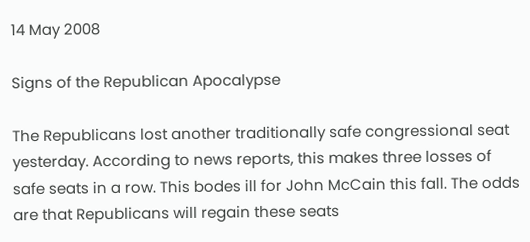14 May 2008

Signs of the Republican Apocalypse

The Republicans lost another traditionally safe congressional seat yesterday. According to news reports, this makes three losses of safe seats in a row. This bodes ill for John McCain this fall. The odds are that Republicans will regain these seats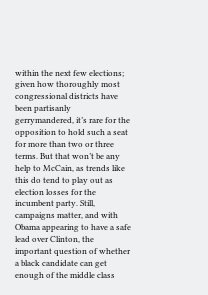within the next few elections; given how thoroughly most congressional districts have been partisanly gerrymandered, it’s rare for the opposition to hold such a seat for more than two or three terms. But that won’t be any help to McCain, as trends like this do tend to play out as election losses for the incumbent party. Still, campaigns matter, and with Obama appearing to have a safe lead over Clinton, the important question of whether a black candidate can get enough of the middle class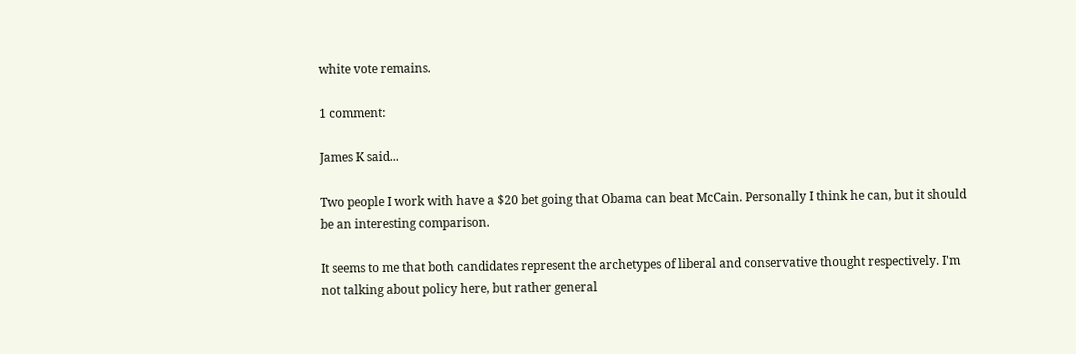white vote remains.

1 comment:

James K said...

Two people I work with have a $20 bet going that Obama can beat McCain. Personally I think he can, but it should be an interesting comparison.

It seems to me that both candidates represent the archetypes of liberal and conservative thought respectively. I'm not talking about policy here, but rather general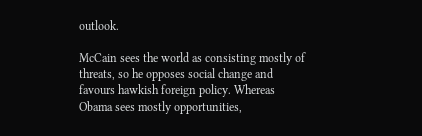outlook.

McCain sees the world as consisting mostly of threats, so he opposes social change and favours hawkish foreign policy. Whereas Obama sees mostly opportunities,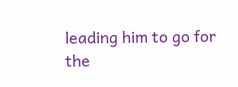leading him to go for the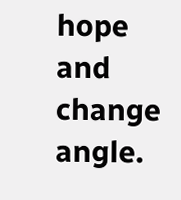hope and change angle.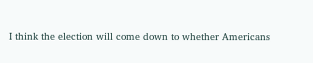I think the election will come down to whether Americans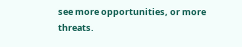see more opportunities, or more threats.